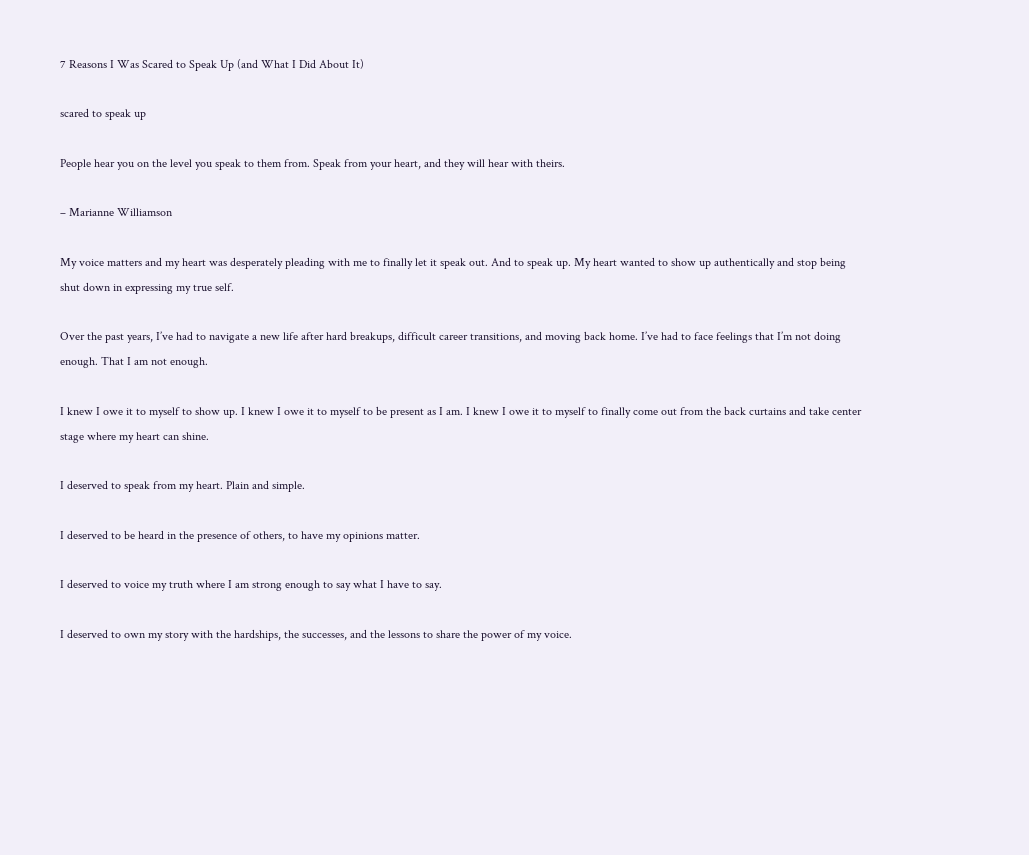7 Reasons I Was Scared to Speak Up (and What I Did About It)

scared to speak up

People hear you on the level you speak to them from. Speak from your heart, and they will hear with theirs.

– Marianne Williamson

My voice matters and my heart was desperately pleading with me to finally let it speak out. And to speak up. My heart wanted to show up authentically and stop being shut down in expressing my true self.

Over the past years, I’ve had to navigate a new life after hard breakups, difficult career transitions, and moving back home. I’ve had to face feelings that I’m not doing enough. That I am not enough.

I knew I owe it to myself to show up. I knew I owe it to myself to be present as I am. I knew I owe it to myself to finally come out from the back curtains and take center stage where my heart can shine.

I deserved to speak from my heart. Plain and simple.

I deserved to be heard in the presence of others, to have my opinions matter.

I deserved to voice my truth where I am strong enough to say what I have to say.

I deserved to own my story with the hardships, the successes, and the lessons to share the power of my voice.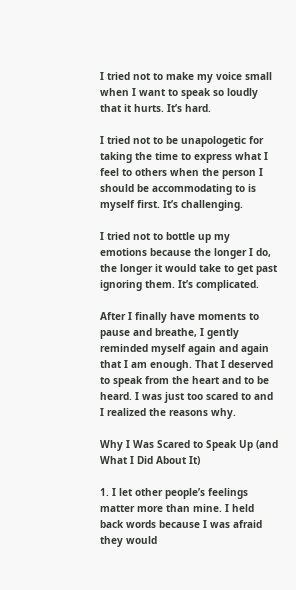I tried not to make my voice small when I want to speak so loudly that it hurts. It’s hard.

I tried not to be unapologetic for taking the time to express what I feel to others when the person I should be accommodating to is myself first. It’s challenging.

I tried not to bottle up my emotions because the longer I do, the longer it would take to get past ignoring them. It’s complicated.

After I finally have moments to pause and breathe, I gently reminded myself again and again that I am enough. That I deserved to speak from the heart and to be heard. I was just too scared to and I realized the reasons why.

Why I Was Scared to Speak Up (and What I Did About It)

1. I let other people’s feelings matter more than mine. I held back words because I was afraid they would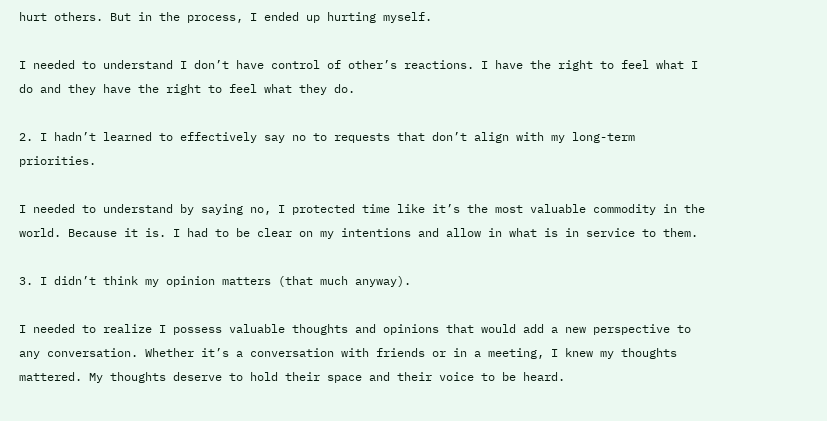hurt others. But in the process, I ended up hurting myself.

I needed to understand I don’t have control of other’s reactions. I have the right to feel what I do and they have the right to feel what they do.

2. I hadn’t learned to effectively say no to requests that don’t align with my long-term priorities.

I needed to understand by saying no, I protected time like it’s the most valuable commodity in the world. Because it is. I had to be clear on my intentions and allow in what is in service to them.

3. I didn’t think my opinion matters (that much anyway).

I needed to realize I possess valuable thoughts and opinions that would add a new perspective to any conversation. Whether it’s a conversation with friends or in a meeting, I knew my thoughts mattered. My thoughts deserve to hold their space and their voice to be heard.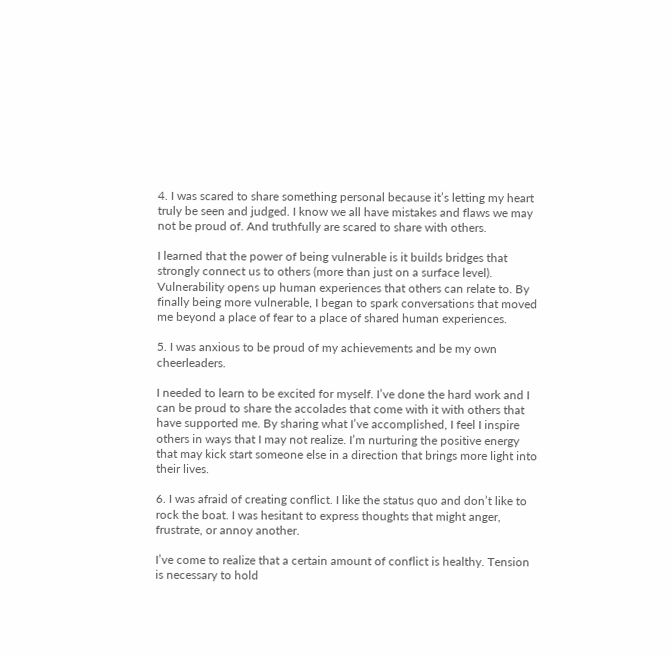4. I was scared to share something personal because it’s letting my heart truly be seen and judged. I know we all have mistakes and flaws we may not be proud of. And truthfully are scared to share with others.

I learned that the power of being vulnerable is it builds bridges that strongly connect us to others (more than just on a surface level). Vulnerability opens up human experiences that others can relate to. By finally being more vulnerable, I began to spark conversations that moved me beyond a place of fear to a place of shared human experiences.

5. I was anxious to be proud of my achievements and be my own cheerleaders.

I needed to learn to be excited for myself. I’ve done the hard work and I can be proud to share the accolades that come with it with others that have supported me. By sharing what I’ve accomplished, I feel I inspire others in ways that I may not realize. I’m nurturing the positive energy that may kick start someone else in a direction that brings more light into their lives.

6. I was afraid of creating conflict. I like the status quo and don’t like to rock the boat. I was hesitant to express thoughts that might anger, frustrate, or annoy another.

I’ve come to realize that a certain amount of conflict is healthy. Tension is necessary to hold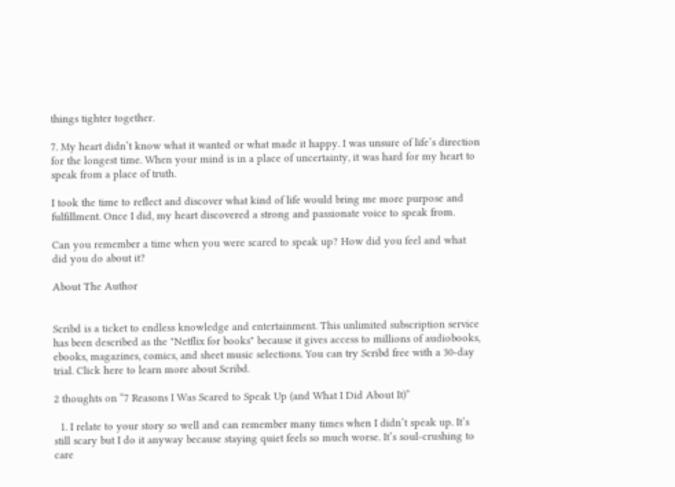things tighter together.

7. My heart didn’t know what it wanted or what made it happy. I was unsure of life’s direction for the longest time. When your mind is in a place of uncertainty, it was hard for my heart to speak from a place of truth.

I took the time to reflect and discover what kind of life would bring me more purpose and fulfillment. Once I did, my heart discovered a strong and passionate voice to speak from.

Can you remember a time when you were scared to speak up? How did you feel and what did you do about it?

About The Author


Scribd is a ticket to endless knowledge and entertainment. This unlimited subscription service has been described as the "Netflix for books" because it gives access to millions of audiobooks, ebooks, magazines, comics, and sheet music selections. You can try Scribd free with a 30-day trial. Click here to learn more about Scribd.

2 thoughts on “7 Reasons I Was Scared to Speak Up (and What I Did About It)”

  1. I relate to your story so well and can remember many times when I didn’t speak up. It’s still scary but I do it anyway because staying quiet feels so much worse. It’s soul-crushing to care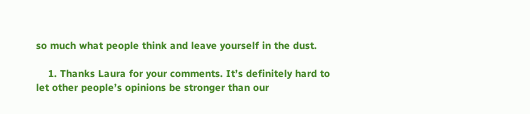so much what people think and leave yourself in the dust.

    1. Thanks Laura for your comments. It’s definitely hard to let other people’s opinions be stronger than our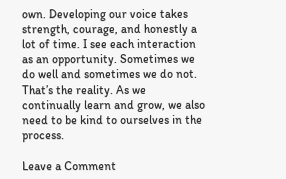own. Developing our voice takes strength, courage, and honestly a lot of time. I see each interaction as an opportunity. Sometimes we do well and sometimes we do not. That’s the reality. As we continually learn and grow, we also need to be kind to ourselves in the process.

Leave a Comment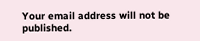Your email address will not be published.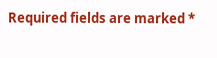Required fields are marked *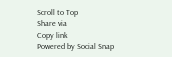Scroll to Top
Share via
Copy link
Powered by Social Snap